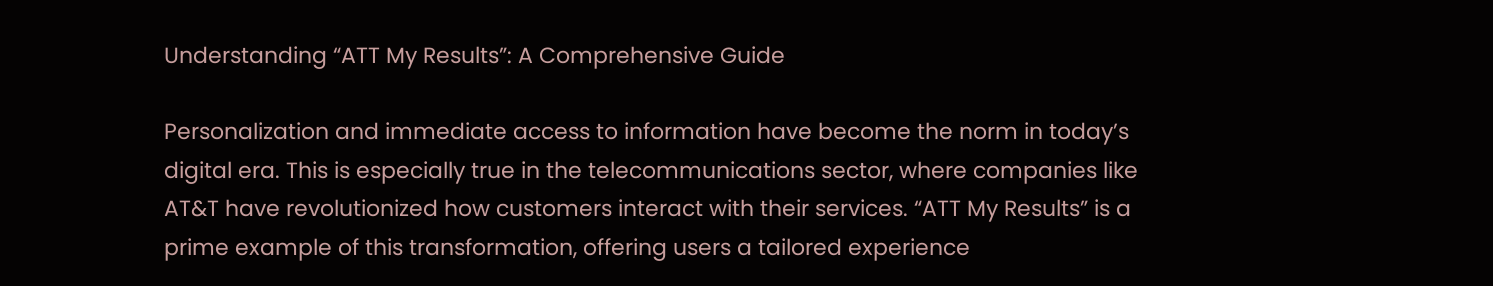Understanding “ATT My Results”: A Comprehensive Guide

Personalization and immediate access to information have become the norm in today’s digital era. This is especially true in the telecommunications sector, where companies like AT&T have revolutionized how customers interact with their services. “ATT My Results” is a prime example of this transformation, offering users a tailored experience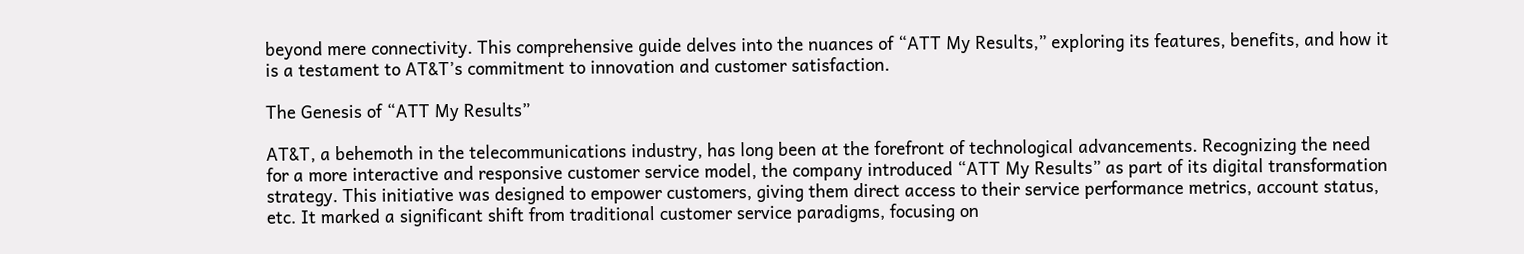beyond mere connectivity. This comprehensive guide delves into the nuances of “ATT My Results,” exploring its features, benefits, and how it is a testament to AT&T’s commitment to innovation and customer satisfaction.

The Genesis of “ATT My Results”

AT&T, a behemoth in the telecommunications industry, has long been at the forefront of technological advancements. Recognizing the need for a more interactive and responsive customer service model, the company introduced “ATT My Results” as part of its digital transformation strategy. This initiative was designed to empower customers, giving them direct access to their service performance metrics, account status, etc. It marked a significant shift from traditional customer service paradigms, focusing on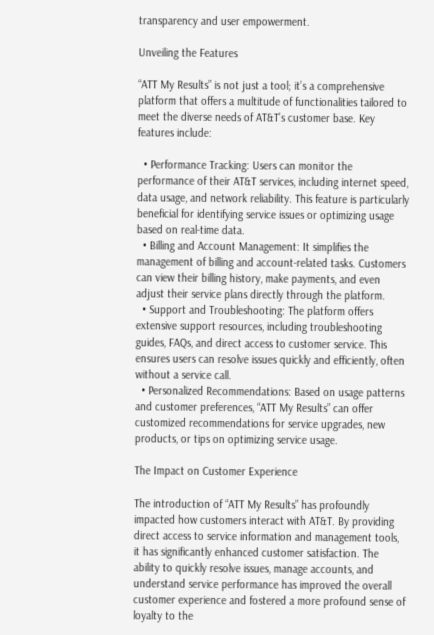transparency and user empowerment.

Unveiling the Features

“ATT My Results” is not just a tool; it’s a comprehensive platform that offers a multitude of functionalities tailored to meet the diverse needs of AT&T’s customer base. Key features include:

  • Performance Tracking: Users can monitor the performance of their AT&T services, including internet speed, data usage, and network reliability. This feature is particularly beneficial for identifying service issues or optimizing usage based on real-time data.
  • Billing and Account Management: It simplifies the management of billing and account-related tasks. Customers can view their billing history, make payments, and even adjust their service plans directly through the platform.
  • Support and Troubleshooting: The platform offers extensive support resources, including troubleshooting guides, FAQs, and direct access to customer service. This ensures users can resolve issues quickly and efficiently, often without a service call.
  • Personalized Recommendations: Based on usage patterns and customer preferences, “ATT My Results” can offer customized recommendations for service upgrades, new products, or tips on optimizing service usage.

The Impact on Customer Experience

The introduction of “ATT My Results” has profoundly impacted how customers interact with AT&T. By providing direct access to service information and management tools, it has significantly enhanced customer satisfaction. The ability to quickly resolve issues, manage accounts, and understand service performance has improved the overall customer experience and fostered a more profound sense of loyalty to the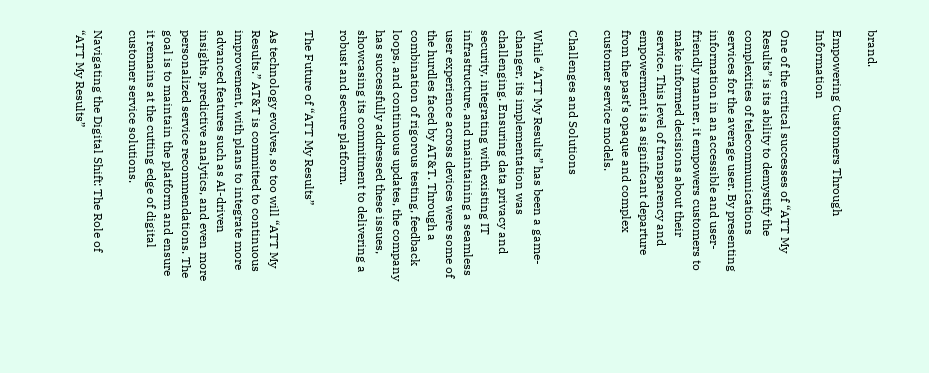brand.

Empowering Customers Through Information

One of the critical successes of “ATT My Results” is its ability to demystify the complexities of telecommunications services for the average user. By presenting information in an accessible and user-friendly manner, it empowers customers to make informed decisions about their service. This level of transparency and empowerment is a significant departure from the past’s opaque and complex customer service models.

Challenges and Solutions

While “ATT My Results” has been a game-changer, its implementation was challenging. Ensuring data privacy and security, integrating with existing IT infrastructure, and maintaining a seamless user experience across devices were some of the hurdles faced by AT&T. Through a combination of rigorous testing, feedback loops, and continuous updates, the company has successfully addressed these issues, showcasing its commitment to delivering a robust and secure platform.

The Future of “ATT My Results”

As technology evolves, so too will “ATT My Results.” AT&T is committed to continuous improvement, with plans to integrate more advanced features such as AI-driven insights, predictive analytics, and even more personalized service recommendations. The goal is to maintain the platform and ensure it remains at the cutting edge of digital customer service solutions.

Navigating the Digital Shift: The Role of “ATT My Results”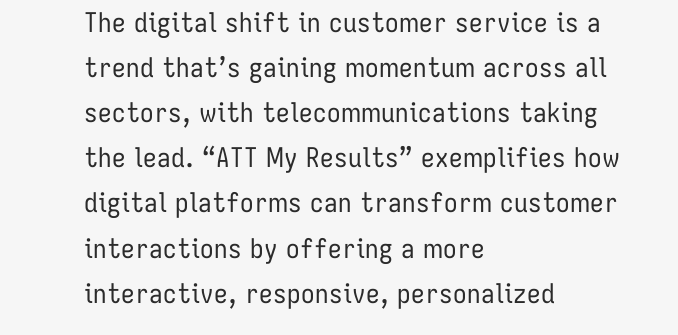The digital shift in customer service is a trend that’s gaining momentum across all sectors, with telecommunications taking the lead. “ATT My Results” exemplifies how digital platforms can transform customer interactions by offering a more interactive, responsive, personalized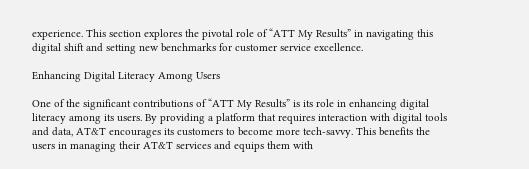experience. This section explores the pivotal role of “ATT My Results” in navigating this digital shift and setting new benchmarks for customer service excellence.

Enhancing Digital Literacy Among Users

One of the significant contributions of “ATT My Results” is its role in enhancing digital literacy among its users. By providing a platform that requires interaction with digital tools and data, AT&T encourages its customers to become more tech-savvy. This benefits the users in managing their AT&T services and equips them with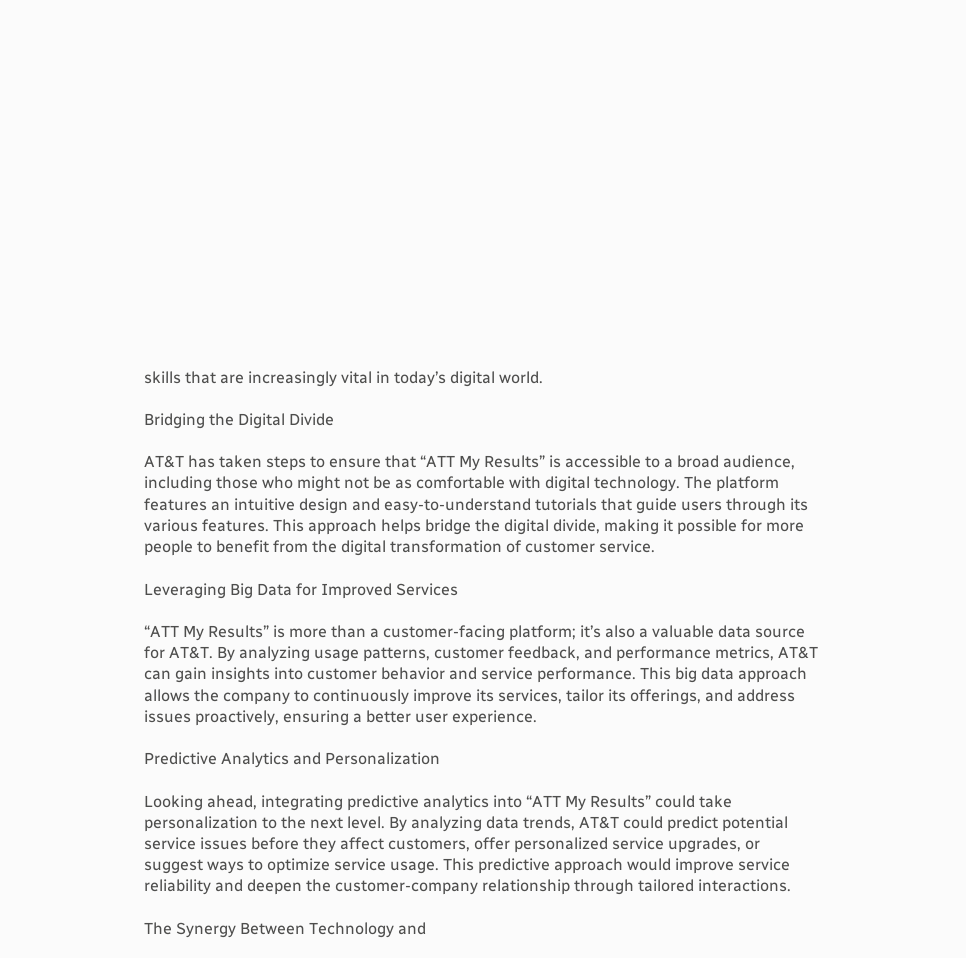skills that are increasingly vital in today’s digital world.

Bridging the Digital Divide

AT&T has taken steps to ensure that “ATT My Results” is accessible to a broad audience, including those who might not be as comfortable with digital technology. The platform features an intuitive design and easy-to-understand tutorials that guide users through its various features. This approach helps bridge the digital divide, making it possible for more people to benefit from the digital transformation of customer service.

Leveraging Big Data for Improved Services

“ATT My Results” is more than a customer-facing platform; it’s also a valuable data source for AT&T. By analyzing usage patterns, customer feedback, and performance metrics, AT&T can gain insights into customer behavior and service performance. This big data approach allows the company to continuously improve its services, tailor its offerings, and address issues proactively, ensuring a better user experience.

Predictive Analytics and Personalization

Looking ahead, integrating predictive analytics into “ATT My Results” could take personalization to the next level. By analyzing data trends, AT&T could predict potential service issues before they affect customers, offer personalized service upgrades, or suggest ways to optimize service usage. This predictive approach would improve service reliability and deepen the customer-company relationship through tailored interactions.

The Synergy Between Technology and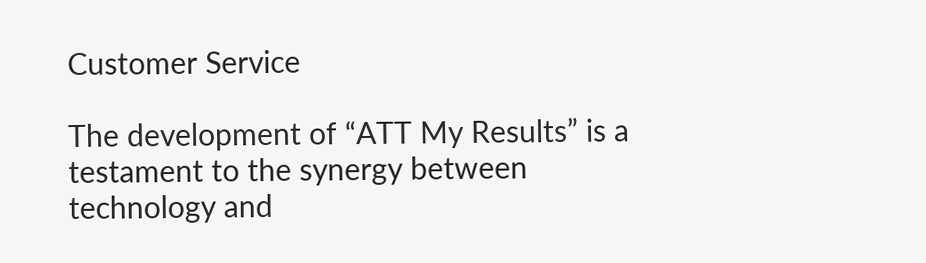Customer Service

The development of “ATT My Results” is a testament to the synergy between technology and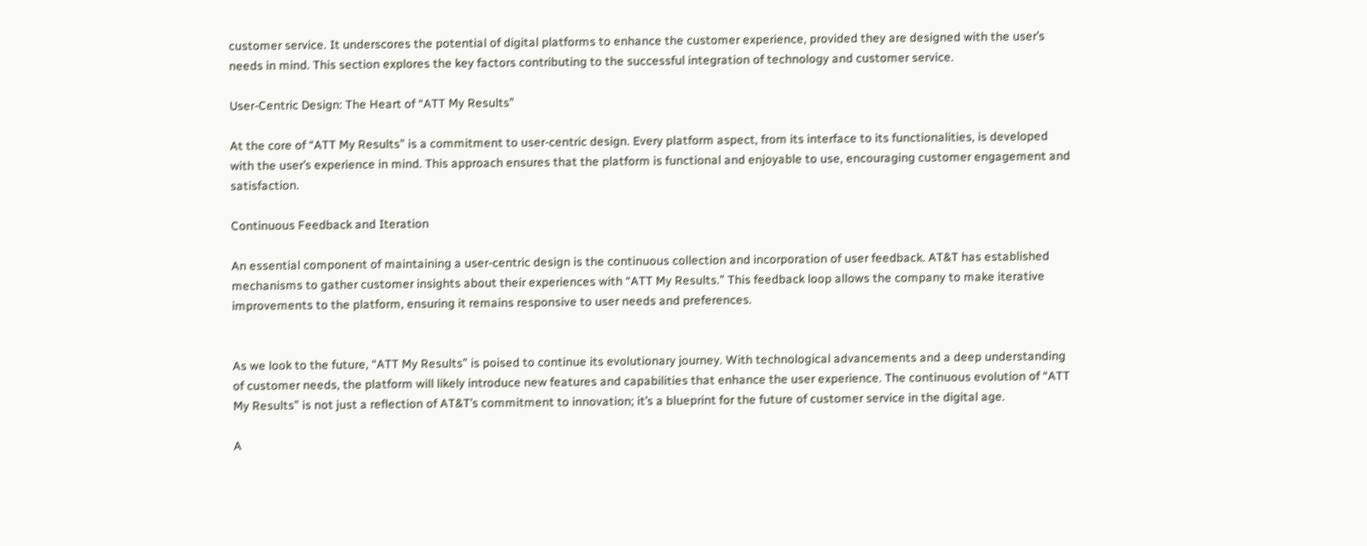customer service. It underscores the potential of digital platforms to enhance the customer experience, provided they are designed with the user’s needs in mind. This section explores the key factors contributing to the successful integration of technology and customer service.

User-Centric Design: The Heart of “ATT My Results”

At the core of “ATT My Results” is a commitment to user-centric design. Every platform aspect, from its interface to its functionalities, is developed with the user’s experience in mind. This approach ensures that the platform is functional and enjoyable to use, encouraging customer engagement and satisfaction.

Continuous Feedback and Iteration

An essential component of maintaining a user-centric design is the continuous collection and incorporation of user feedback. AT&T has established mechanisms to gather customer insights about their experiences with “ATT My Results.” This feedback loop allows the company to make iterative improvements to the platform, ensuring it remains responsive to user needs and preferences.


As we look to the future, “ATT My Results” is poised to continue its evolutionary journey. With technological advancements and a deep understanding of customer needs, the platform will likely introduce new features and capabilities that enhance the user experience. The continuous evolution of “ATT My Results” is not just a reflection of AT&T’s commitment to innovation; it’s a blueprint for the future of customer service in the digital age.

A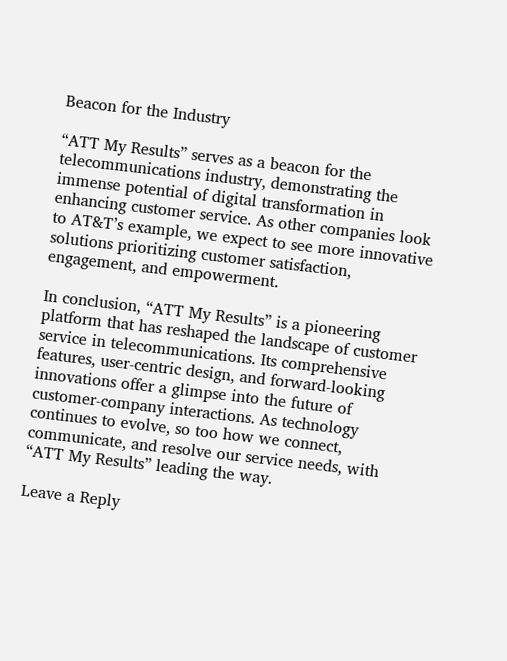Beacon for the Industry

“ATT My Results” serves as a beacon for the telecommunications industry, demonstrating the immense potential of digital transformation in enhancing customer service. As other companies look to AT&T’s example, we expect to see more innovative solutions prioritizing customer satisfaction, engagement, and empowerment.

In conclusion, “ATT My Results” is a pioneering platform that has reshaped the landscape of customer service in telecommunications. Its comprehensive features, user-centric design, and forward-looking innovations offer a glimpse into the future of customer-company interactions. As technology continues to evolve, so too how we connect, communicate, and resolve our service needs, with “ATT My Results” leading the way.

Leave a Reply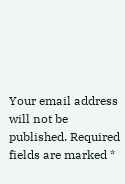Your email address will not be published. Required fields are marked *